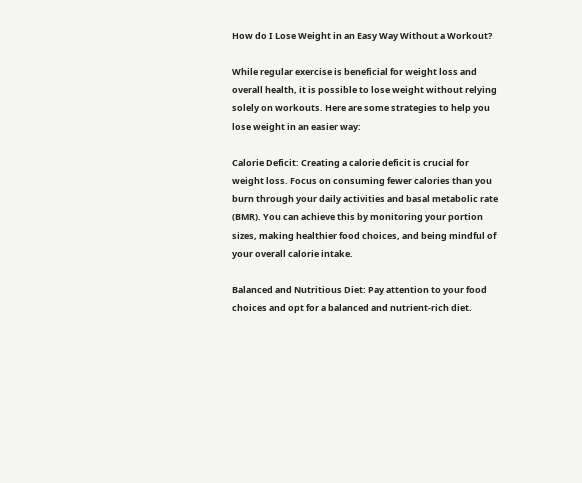How do I Lose Weight in an Easy Way Without a Workout?

While regular exercise is beneficial for weight loss and overall health, it is possible to lose weight without relying solely on workouts. Here are some strategies to help you lose weight in an easier way:

Calorie Deficit: Creating a calorie deficit is crucial for weight loss. Focus on consuming fewer calories than you burn through your daily activities and basal metabolic rate (BMR). You can achieve this by monitoring your portion sizes, making healthier food choices, and being mindful of your overall calorie intake.

Balanced and Nutritious Diet: Pay attention to your food choices and opt for a balanced and nutrient-rich diet.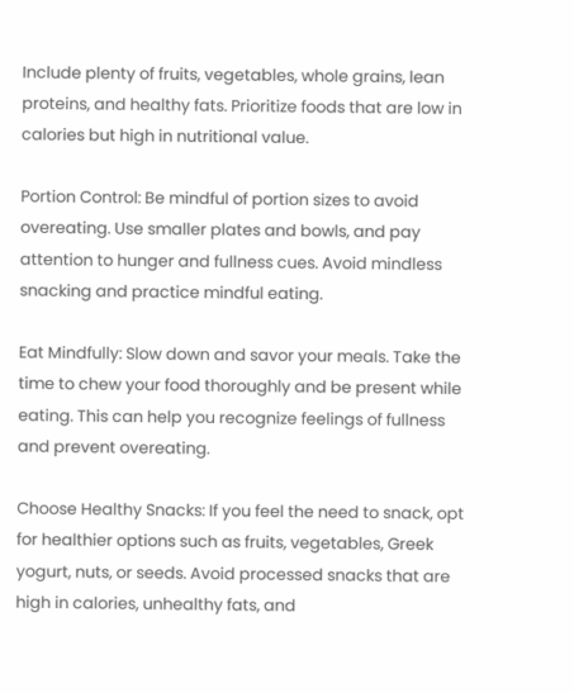Include plenty of fruits, vegetables, whole grains, lean proteins, and healthy fats. Prioritize foods that are low in calories but high in nutritional value.

Portion Control: Be mindful of portion sizes to avoid overeating. Use smaller plates and bowls, and pay attention to hunger and fullness cues. Avoid mindless snacking and practice mindful eating.

Eat Mindfully: Slow down and savor your meals. Take the time to chew your food thoroughly and be present while eating. This can help you recognize feelings of fullness and prevent overeating.

Choose Healthy Snacks: If you feel the need to snack, opt for healthier options such as fruits, vegetables, Greek yogurt, nuts, or seeds. Avoid processed snacks that are high in calories, unhealthy fats, and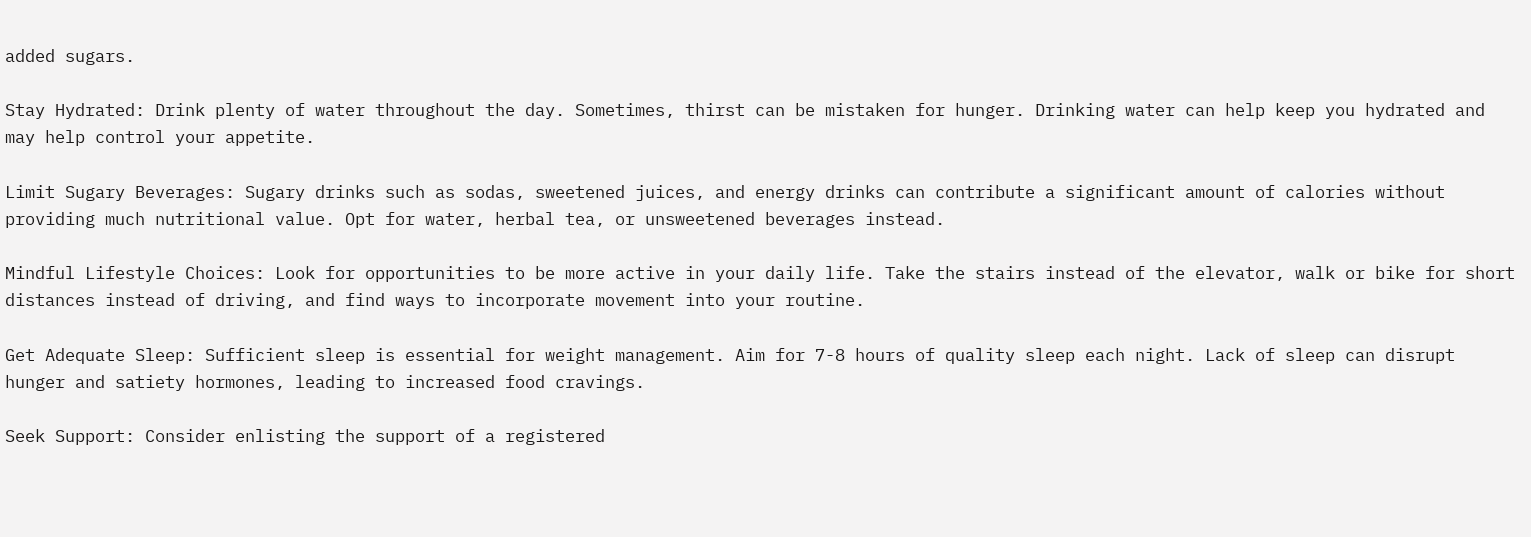added sugars.

Stay Hydrated: Drink plenty of water throughout the day. Sometimes, thirst can be mistaken for hunger. Drinking water can help keep you hydrated and may help control your appetite.

Limit Sugary Beverages: Sugary drinks such as sodas, sweetened juices, and energy drinks can contribute a significant amount of calories without providing much nutritional value. Opt for water, herbal tea, or unsweetened beverages instead.

Mindful Lifestyle Choices: Look for opportunities to be more active in your daily life. Take the stairs instead of the elevator, walk or bike for short distances instead of driving, and find ways to incorporate movement into your routine.

Get Adequate Sleep: Sufficient sleep is essential for weight management. Aim for 7-8 hours of quality sleep each night. Lack of sleep can disrupt hunger and satiety hormones, leading to increased food cravings.

Seek Support: Consider enlisting the support of a registered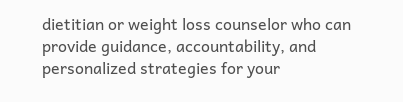dietitian or weight loss counselor who can provide guidance, accountability, and personalized strategies for your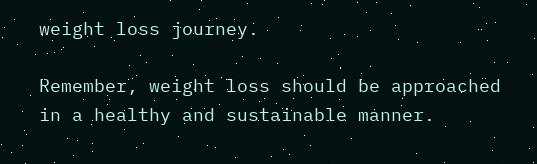weight loss journey.

Remember, weight loss should be approached in a healthy and sustainable manner.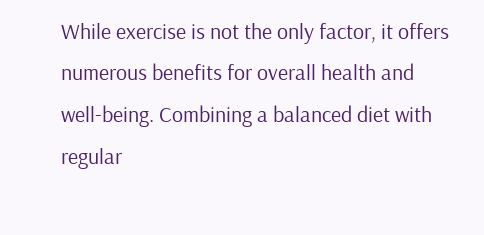While exercise is not the only factor, it offers numerous benefits for overall health and well-being. Combining a balanced diet with regular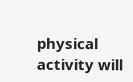physical activity will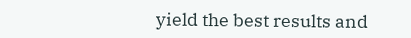yield the best results and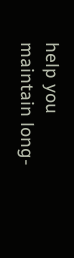help you maintain long-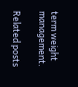term weight management.

Related posts